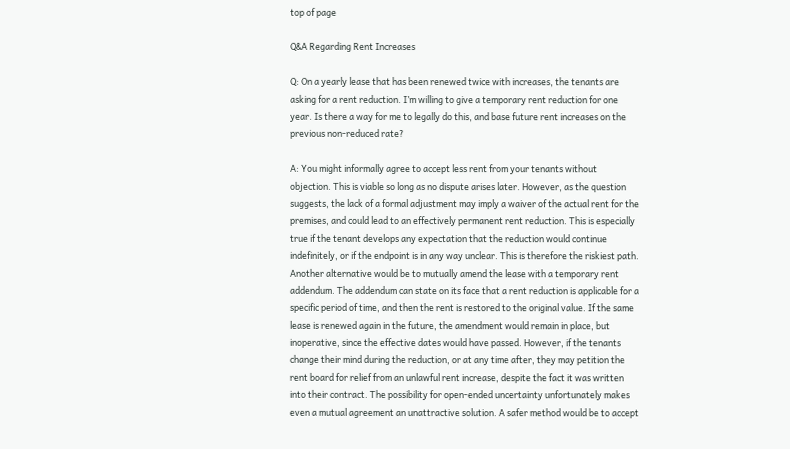top of page

Q&A Regarding Rent Increases

Q: On a yearly lease that has been renewed twice with increases, the tenants are asking for a rent reduction. I’m willing to give a temporary rent reduction for one year. Is there a way for me to legally do this, and base future rent increases on the previous non-reduced rate?

A: You might informally agree to accept less rent from your tenants without objection. This is viable so long as no dispute arises later. However, as the question suggests, the lack of a formal adjustment may imply a waiver of the actual rent for the premises, and could lead to an effectively permanent rent reduction. This is especially true if the tenant develops any expectation that the reduction would continue indefinitely, or if the endpoint is in any way unclear. This is therefore the riskiest path. Another alternative would be to mutually amend the lease with a temporary rent addendum. The addendum can state on its face that a rent reduction is applicable for a specific period of time, and then the rent is restored to the original value. If the same lease is renewed again in the future, the amendment would remain in place, but inoperative, since the effective dates would have passed. However, if the tenants change their mind during the reduction, or at any time after, they may petition the rent board for relief from an unlawful rent increase, despite the fact it was written into their contract. The possibility for open-ended uncertainty unfortunately makes even a mutual agreement an unattractive solution. A safer method would be to accept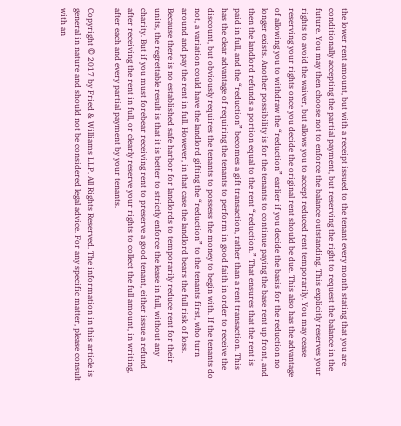the lower rent amount, but with a receipt issued to the tenant every month stating that you are conditionally accepting the partial payment, but reserving the right to request the balance in the future. You may then choose not to enforce the balance outstanding. This explicitly reserves your rights to avoid the waiver, but allows you to accept reduced rent temporarily. You may cease reserving your rights once you decide the original rent should be due. This also has the advantage of allowing you to withdraw the “reduction” earlier if you decide the basis for the reduction no longer exists. Another possibility is for the tenants to continue paying the base rent up front, and then the landlord refunds a portion equal to the rent “reduction.” That ensures that the rent is paid in full, and the “reduction” becomes a gift transaction, rather than a rent transaction. This has the clear advantage of requiring the tenants to perform in good faith in order to receive the discount, but obviously requires the tenants to possess the money to begin with. If the tenants do not, a variation could have the landlord gifting the “reduction” to the tenants first, who turn around and pay the rent in full. However, in that case the landlord bears the full risk of loss. Because there is no established safe harbor for landlords to temporarily reduce rent for their units, the regrettable result is that it is better to strictly enforce the lease in full, without any charity. But if you must forebear receiving rent to preserve a good tenant, either issue a refund after receiving the rent in full, or clearly reserve your rights to collect the full amount, in writing, after each and every partial payment by your tenants.

Copyright © 2017 by Fried & Williams LLP. All Rights Reserved. The information in this article is general in nature and should not be considered legal advice. For any specific matter, please consult with an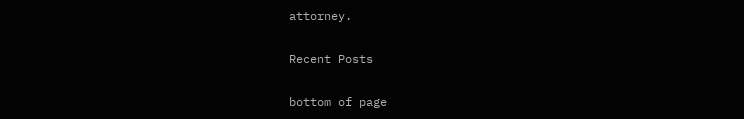attorney.

Recent Posts

bottom of page